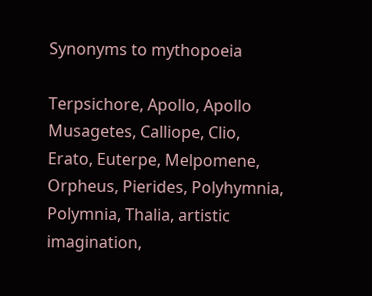Synonyms to mythopoeia

Terpsichore, Apollo, Apollo Musagetes, Calliope, Clio, Erato, Euterpe, Melpomene, Orpheus, Pierides, Polyhymnia, Polymnia, Thalia, artistic imagination,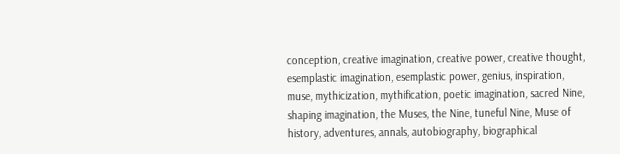conception, creative imagination, creative power, creative thought, esemplastic imagination, esemplastic power, genius, inspiration, muse, mythicization, mythification, poetic imagination, sacred Nine, shaping imagination, the Muses, the Nine, tuneful Nine, Muse of history, adventures, annals, autobiography, biographical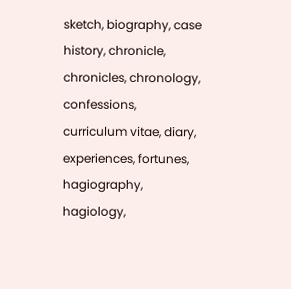sketch, biography, case history, chronicle, chronicles, chronology, confessions, curriculum vitae, diary, experiences, fortunes, hagiography, hagiology,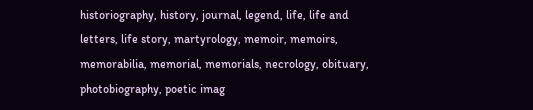historiography, history, journal, legend, life, life and letters, life story, martyrology, memoir, memoirs, memorabilia, memorial, memorials, necrology, obituary, photobiography, poetic imag